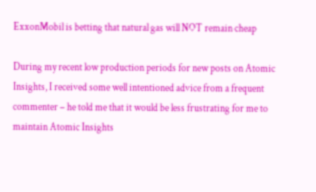ExxonMobil is betting that natural gas will NOT remain cheap

During my recent low production periods for new posts on Atomic Insights, I received some well intentioned advice from a frequent commenter – he told me that it would be less frustrating for me to maintain Atomic Insights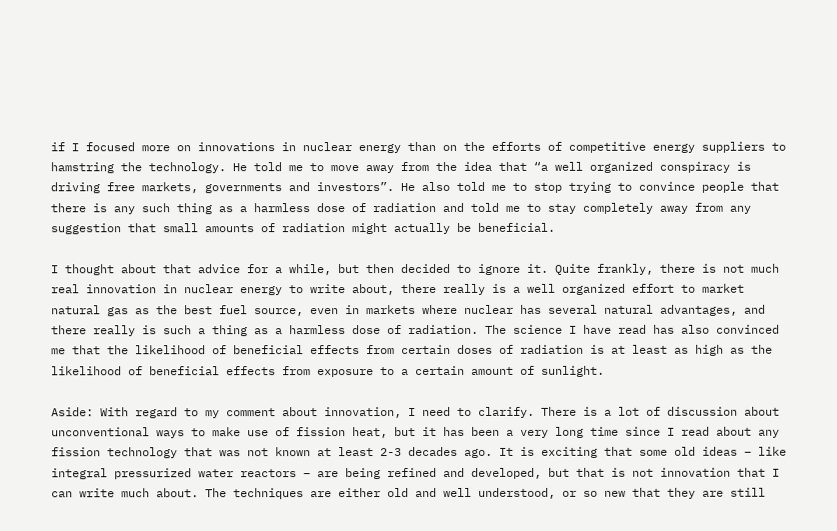if I focused more on innovations in nuclear energy than on the efforts of competitive energy suppliers to hamstring the technology. He told me to move away from the idea that “a well organized conspiracy is driving free markets, governments and investors”. He also told me to stop trying to convince people that there is any such thing as a harmless dose of radiation and told me to stay completely away from any suggestion that small amounts of radiation might actually be beneficial.

I thought about that advice for a while, but then decided to ignore it. Quite frankly, there is not much real innovation in nuclear energy to write about, there really is a well organized effort to market natural gas as the best fuel source, even in markets where nuclear has several natural advantages, and there really is such a thing as a harmless dose of radiation. The science I have read has also convinced me that the likelihood of beneficial effects from certain doses of radiation is at least as high as the likelihood of beneficial effects from exposure to a certain amount of sunlight.

Aside: With regard to my comment about innovation, I need to clarify. There is a lot of discussion about unconventional ways to make use of fission heat, but it has been a very long time since I read about any fission technology that was not known at least 2-3 decades ago. It is exciting that some old ideas – like integral pressurized water reactors – are being refined and developed, but that is not innovation that I can write much about. The techniques are either old and well understood, or so new that they are still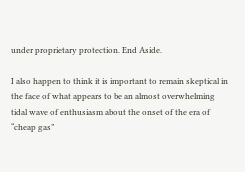under proprietary protection. End Aside.

I also happen to think it is important to remain skeptical in the face of what appears to be an almost overwhelming tidal wave of enthusiasm about the onset of the era of “cheap gas”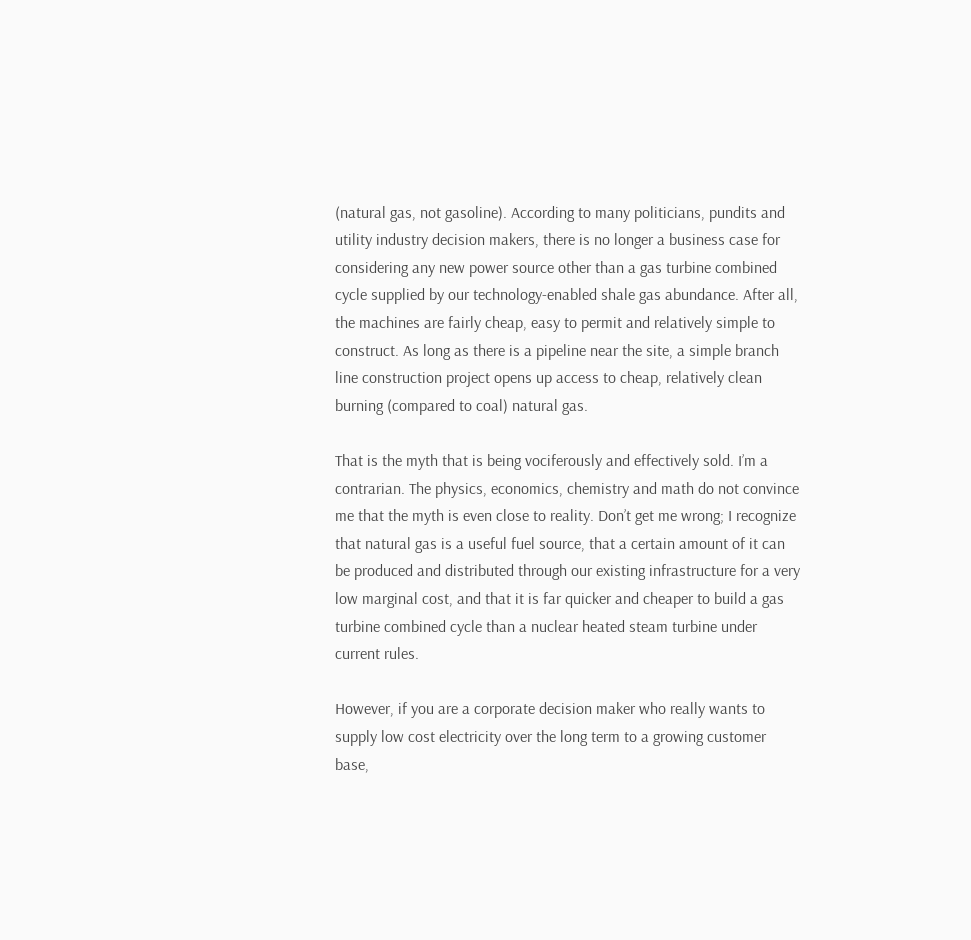(natural gas, not gasoline). According to many politicians, pundits and utility industry decision makers, there is no longer a business case for considering any new power source other than a gas turbine combined cycle supplied by our technology-enabled shale gas abundance. After all, the machines are fairly cheap, easy to permit and relatively simple to construct. As long as there is a pipeline near the site, a simple branch line construction project opens up access to cheap, relatively clean burning (compared to coal) natural gas.

That is the myth that is being vociferously and effectively sold. I’m a contrarian. The physics, economics, chemistry and math do not convince me that the myth is even close to reality. Don’t get me wrong; I recognize that natural gas is a useful fuel source, that a certain amount of it can be produced and distributed through our existing infrastructure for a very low marginal cost, and that it is far quicker and cheaper to build a gas turbine combined cycle than a nuclear heated steam turbine under current rules.

However, if you are a corporate decision maker who really wants to supply low cost electricity over the long term to a growing customer base,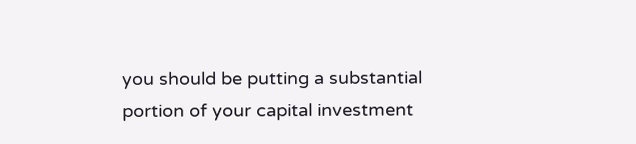you should be putting a substantial portion of your capital investment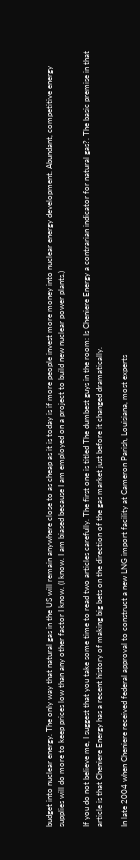budget into nuclear energy. The only way that natural gas in the US will remain anywhere close to as cheap as it is today is if more people invest more money into nuclear energy development. Abundant, competitive energy supplies will do more to keep prices low than any other factor I know. (I know. I am biased because I am employed on a project to build new nuclear power plants.)

If you do not believe me, I suggest that you take some time to read two articles carefully. The first one is titled The dumbest guys in the room: Is Cheniere Energy a contrarian indicator for natural gas?. The basic premise in that article is that Cheniere Energy has a recent history of making big bets on the direction of the gas market just before it changed dramatically.

In late 2004 when Cheniere received federal approval to construct a new LNG import facility at Cameron Parish, Louisiana, most experts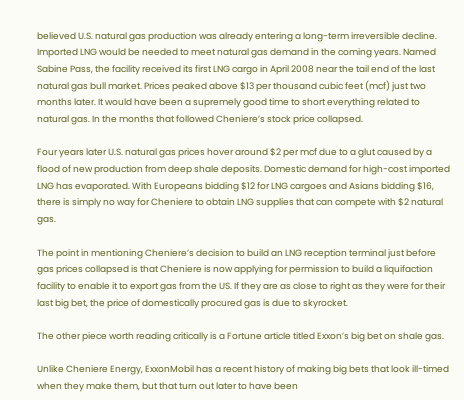believed U.S. natural gas production was already entering a long-term irreversible decline. Imported LNG would be needed to meet natural gas demand in the coming years. Named Sabine Pass, the facility received its first LNG cargo in April 2008 near the tail end of the last natural gas bull market. Prices peaked above $13 per thousand cubic feet (mcf) just two months later. It would have been a supremely good time to short everything related to natural gas. In the months that followed Cheniere’s stock price collapsed.

Four years later U.S. natural gas prices hover around $2 per mcf due to a glut caused by a flood of new production from deep shale deposits. Domestic demand for high-cost imported LNG has evaporated. With Europeans bidding $12 for LNG cargoes and Asians bidding $16, there is simply no way for Cheniere to obtain LNG supplies that can compete with $2 natural gas.

The point in mentioning Cheniere’s decision to build an LNG reception terminal just before gas prices collapsed is that Cheniere is now applying for permission to build a liquifaction facility to enable it to export gas from the US. If they are as close to right as they were for their last big bet, the price of domestically procured gas is due to skyrocket.

The other piece worth reading critically is a Fortune article titled Exxon’s big bet on shale gas.

Unlike Cheniere Energy, ExxonMobil has a recent history of making big bets that look ill-timed when they make them, but that turn out later to have been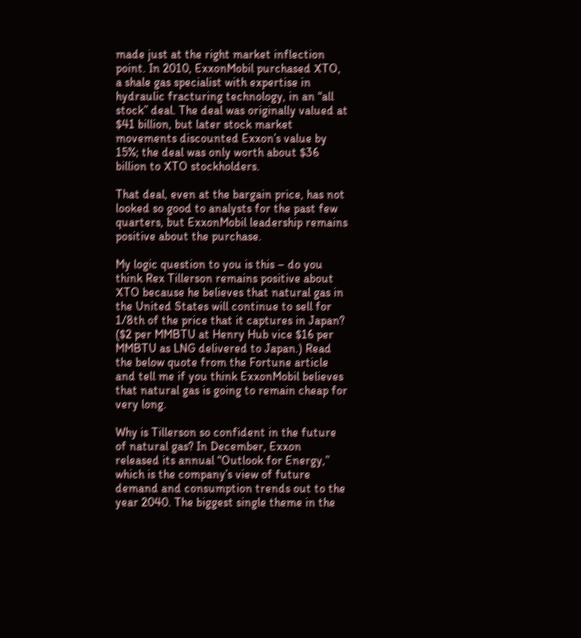made just at the right market inflection point. In 2010, ExxonMobil purchased XTO, a shale gas specialist with expertise in hydraulic fracturing technology, in an “all stock” deal. The deal was originally valued at $41 billion, but later stock market movements discounted Exxon’s value by 15%; the deal was only worth about $36 billion to XTO stockholders.

That deal, even at the bargain price, has not looked so good to analysts for the past few quarters, but ExxonMobil leadership remains positive about the purchase.

My logic question to you is this – do you think Rex Tillerson remains positive about XTO because he believes that natural gas in the United States will continue to sell for 1/8th of the price that it captures in Japan? ($2 per MMBTU at Henry Hub vice $16 per MMBTU as LNG delivered to Japan.) Read the below quote from the Fortune article and tell me if you think ExxonMobil believes that natural gas is going to remain cheap for very long.

Why is Tillerson so confident in the future of natural gas? In December, Exxon released its annual “Outlook for Energy,” which is the company’s view of future demand and consumption trends out to the year 2040. The biggest single theme in the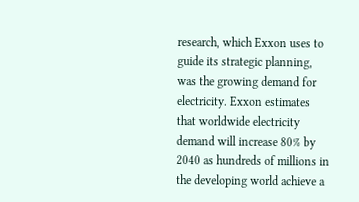research, which Exxon uses to guide its strategic planning, was the growing demand for electricity. Exxon estimates that worldwide electricity demand will increase 80% by 2040 as hundreds of millions in the developing world achieve a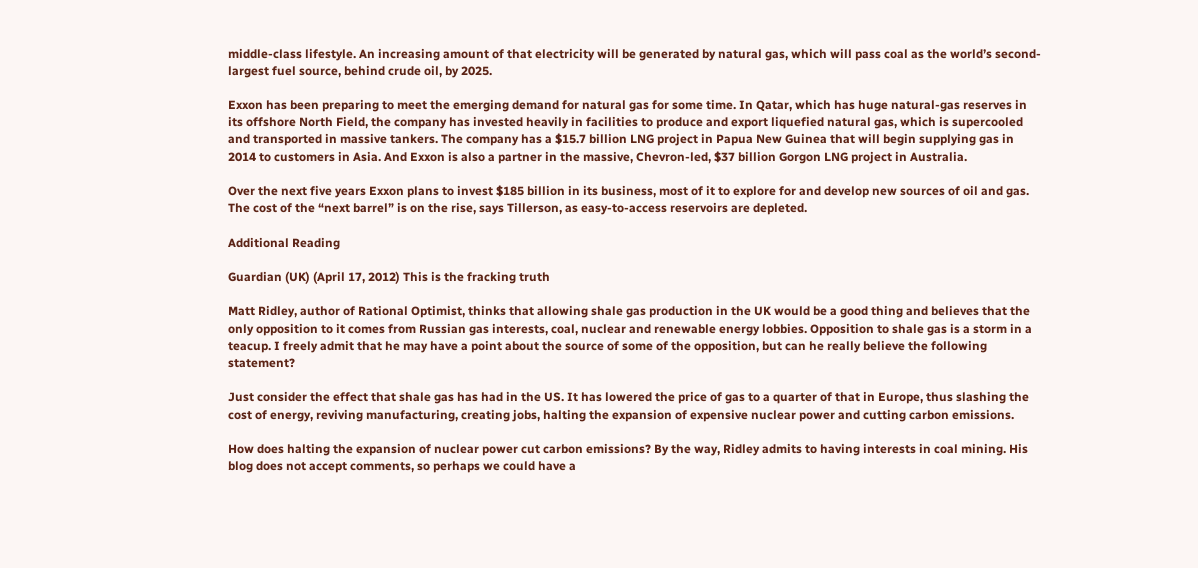middle-class lifestyle. An increasing amount of that electricity will be generated by natural gas, which will pass coal as the world’s second-largest fuel source, behind crude oil, by 2025.

Exxon has been preparing to meet the emerging demand for natural gas for some time. In Qatar, which has huge natural-gas reserves in its offshore North Field, the company has invested heavily in facilities to produce and export liquefied natural gas, which is supercooled and transported in massive tankers. The company has a $15.7 billion LNG project in Papua New Guinea that will begin supplying gas in 2014 to customers in Asia. And Exxon is also a partner in the massive, Chevron-led, $37 billion Gorgon LNG project in Australia.

Over the next five years Exxon plans to invest $185 billion in its business, most of it to explore for and develop new sources of oil and gas. The cost of the “next barrel” is on the rise, says Tillerson, as easy-to-access reservoirs are depleted.

Additional Reading

Guardian (UK) (April 17, 2012) This is the fracking truth

Matt Ridley, author of Rational Optimist, thinks that allowing shale gas production in the UK would be a good thing and believes that the only opposition to it comes from Russian gas interests, coal, nuclear and renewable energy lobbies. Opposition to shale gas is a storm in a teacup. I freely admit that he may have a point about the source of some of the opposition, but can he really believe the following statement?

Just consider the effect that shale gas has had in the US. It has lowered the price of gas to a quarter of that in Europe, thus slashing the cost of energy, reviving manufacturing, creating jobs, halting the expansion of expensive nuclear power and cutting carbon emissions.

How does halting the expansion of nuclear power cut carbon emissions? By the way, Ridley admits to having interests in coal mining. His blog does not accept comments, so perhaps we could have a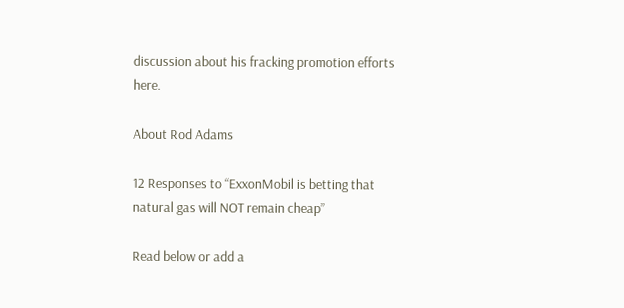discussion about his fracking promotion efforts here.

About Rod Adams

12 Responses to “ExxonMobil is betting that natural gas will NOT remain cheap”

Read below or add a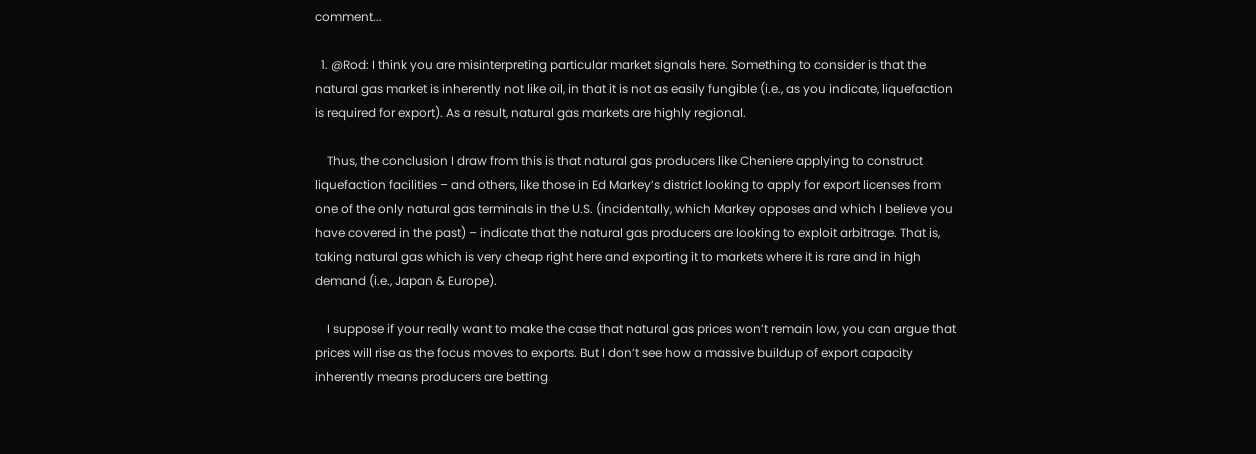comment...

  1. @Rod: I think you are misinterpreting particular market signals here. Something to consider is that the natural gas market is inherently not like oil, in that it is not as easily fungible (i.e., as you indicate, liquefaction is required for export). As a result, natural gas markets are highly regional.

    Thus, the conclusion I draw from this is that natural gas producers like Cheniere applying to construct liquefaction facilities – and others, like those in Ed Markey’s district looking to apply for export licenses from one of the only natural gas terminals in the U.S. (incidentally, which Markey opposes and which I believe you have covered in the past) – indicate that the natural gas producers are looking to exploit arbitrage. That is, taking natural gas which is very cheap right here and exporting it to markets where it is rare and in high demand (i.e., Japan & Europe).

    I suppose if your really want to make the case that natural gas prices won’t remain low, you can argue that prices will rise as the focus moves to exports. But I don’t see how a massive buildup of export capacity inherently means producers are betting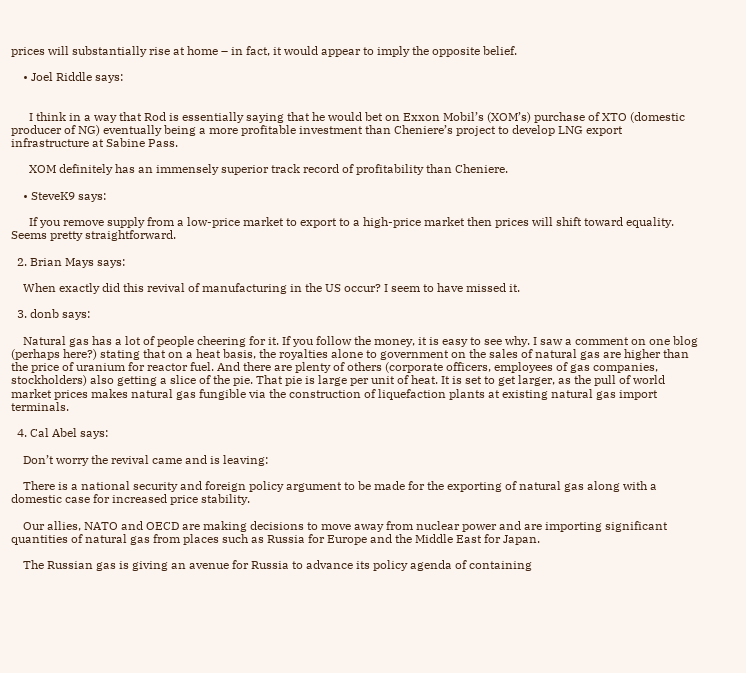prices will substantially rise at home – in fact, it would appear to imply the opposite belief.

    • Joel Riddle says:


      I think in a way that Rod is essentially saying that he would bet on Exxon Mobil’s (XOM’s) purchase of XTO (domestic producer of NG) eventually being a more profitable investment than Cheniere’s project to develop LNG export infrastructure at Sabine Pass.

      XOM definitely has an immensely superior track record of profitability than Cheniere.

    • SteveK9 says:

      If you remove supply from a low-price market to export to a high-price market then prices will shift toward equality. Seems pretty straightforward.

  2. Brian Mays says:

    When exactly did this revival of manufacturing in the US occur? I seem to have missed it.

  3. donb says:

    Natural gas has a lot of people cheering for it. If you follow the money, it is easy to see why. I saw a comment on one blog (perhaps here?) stating that on a heat basis, the royalties alone to government on the sales of natural gas are higher than the price of uranium for reactor fuel. And there are plenty of others (corporate officers, employees of gas companies, stockholders) also getting a slice of the pie. That pie is large per unit of heat. It is set to get larger, as the pull of world market prices makes natural gas fungible via the construction of liquefaction plants at existing natural gas import terminals.

  4. Cal Abel says:

    Don’t worry the revival came and is leaving:

    There is a national security and foreign policy argument to be made for the exporting of natural gas along with a domestic case for increased price stability.

    Our allies, NATO and OECD are making decisions to move away from nuclear power and are importing significant quantities of natural gas from places such as Russia for Europe and the Middle East for Japan.

    The Russian gas is giving an avenue for Russia to advance its policy agenda of containing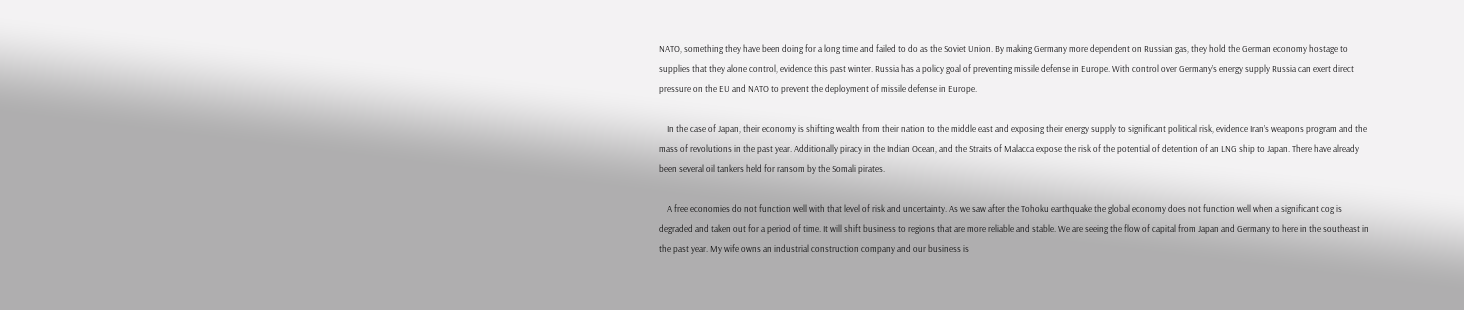NATO, something they have been doing for a long time and failed to do as the Soviet Union. By making Germany more dependent on Russian gas, they hold the German economy hostage to supplies that they alone control, evidence this past winter. Russia has a policy goal of preventing missile defense in Europe. With control over Germany’s energy supply Russia can exert direct pressure on the EU and NATO to prevent the deployment of missile defense in Europe.

    In the case of Japan, their economy is shifting wealth from their nation to the middle east and exposing their energy supply to significant political risk, evidence Iran’s weapons program and the mass of revolutions in the past year. Additionally piracy in the Indian Ocean, and the Straits of Malacca expose the risk of the potential of detention of an LNG ship to Japan. There have already been several oil tankers held for ransom by the Somali pirates.

    A free economies do not function well with that level of risk and uncertainty. As we saw after the Tohoku earthquake the global economy does not function well when a significant cog is degraded and taken out for a period of time. It will shift business to regions that are more reliable and stable. We are seeing the flow of capital from Japan and Germany to here in the southeast in the past year. My wife owns an industrial construction company and our business is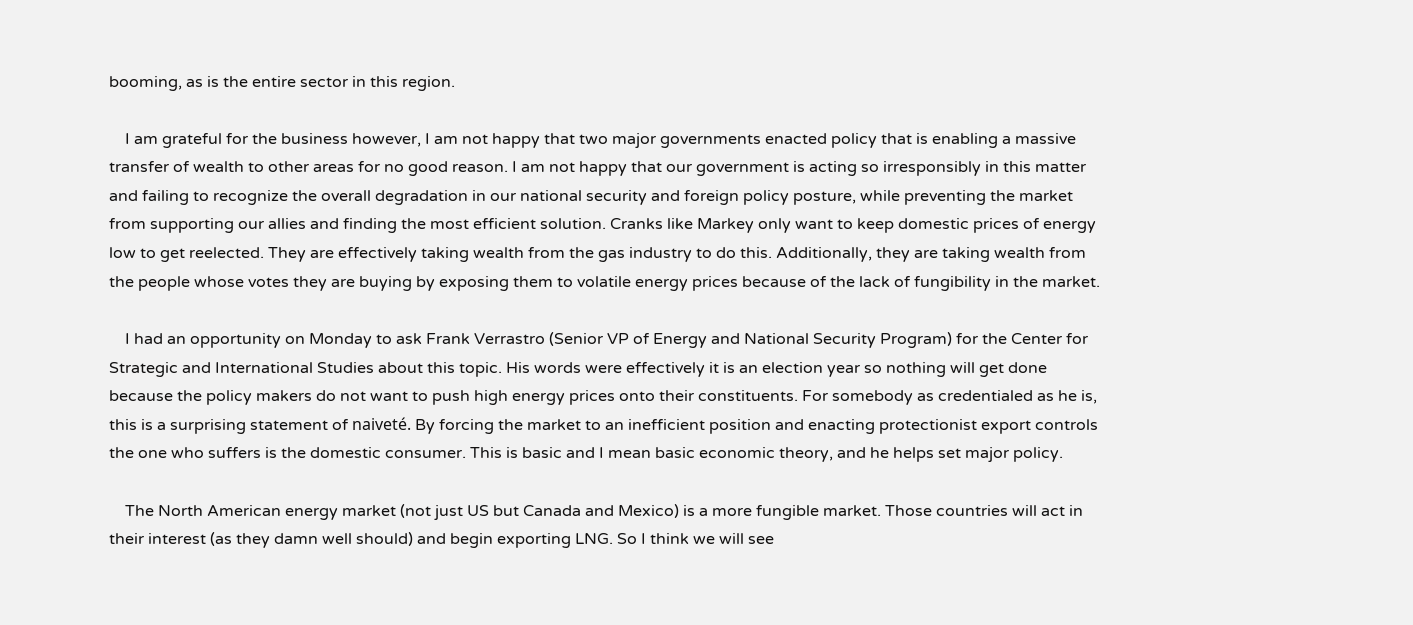booming, as is the entire sector in this region.

    I am grateful for the business however, I am not happy that two major governments enacted policy that is enabling a massive transfer of wealth to other areas for no good reason. I am not happy that our government is acting so irresponsibly in this matter and failing to recognize the overall degradation in our national security and foreign policy posture, while preventing the market from supporting our allies and finding the most efficient solution. Cranks like Markey only want to keep domestic prices of energy low to get reelected. They are effectively taking wealth from the gas industry to do this. Additionally, they are taking wealth from the people whose votes they are buying by exposing them to volatile energy prices because of the lack of fungibility in the market.

    I had an opportunity on Monday to ask Frank Verrastro (Senior VP of Energy and National Security Program) for the Center for Strategic and International Studies about this topic. His words were effectively it is an election year so nothing will get done because the policy makers do not want to push high energy prices onto their constituents. For somebody as credentialed as he is, this is a surprising statement of naiveté. By forcing the market to an inefficient position and enacting protectionist export controls the one who suffers is the domestic consumer. This is basic and I mean basic economic theory, and he helps set major policy.

    The North American energy market (not just US but Canada and Mexico) is a more fungible market. Those countries will act in their interest (as they damn well should) and begin exporting LNG. So I think we will see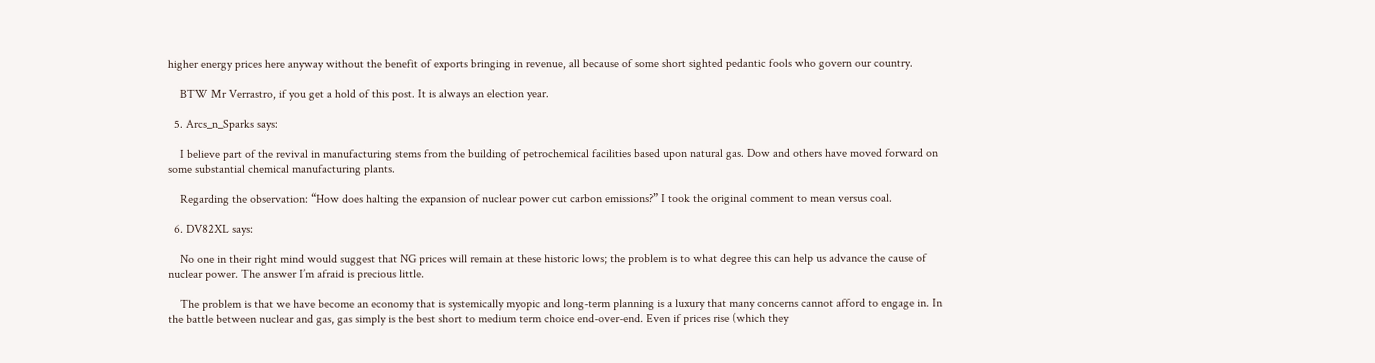higher energy prices here anyway without the benefit of exports bringing in revenue, all because of some short sighted pedantic fools who govern our country.

    BTW Mr Verrastro, if you get a hold of this post. It is always an election year.

  5. Arcs_n_Sparks says:

    I believe part of the revival in manufacturing stems from the building of petrochemical facilities based upon natural gas. Dow and others have moved forward on some substantial chemical manufacturing plants.

    Regarding the observation: “How does halting the expansion of nuclear power cut carbon emissions?” I took the original comment to mean versus coal.

  6. DV82XL says:

    No one in their right mind would suggest that NG prices will remain at these historic lows; the problem is to what degree this can help us advance the cause of nuclear power. The answer I’m afraid is precious little.

    The problem is that we have become an economy that is systemically myopic and long-term planning is a luxury that many concerns cannot afford to engage in. In the battle between nuclear and gas, gas simply is the best short to medium term choice end-over-end. Even if prices rise (which they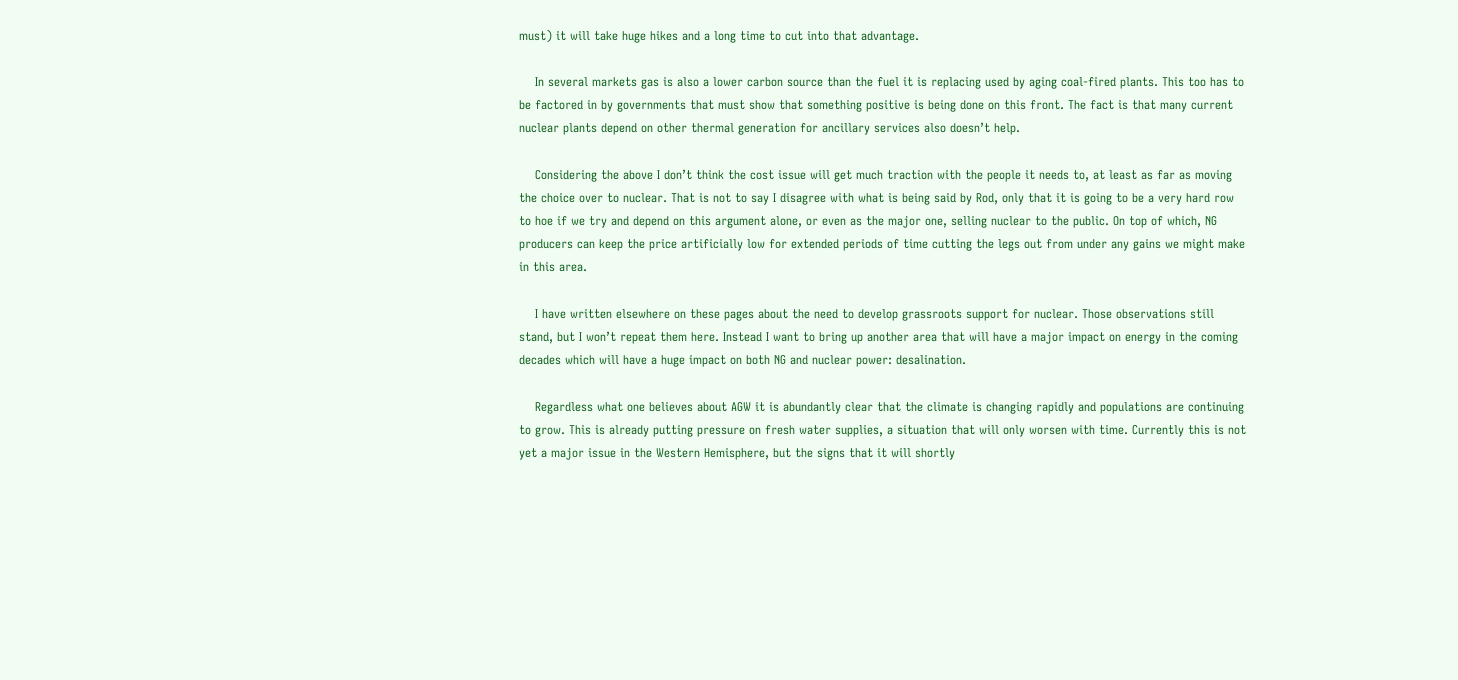must) it will take huge hikes and a long time to cut into that advantage.

    In several markets gas is also a lower carbon source than the fuel it is replacing used by aging coal-fired plants. This too has to be factored in by governments that must show that something positive is being done on this front. The fact is that many current nuclear plants depend on other thermal generation for ancillary services also doesn’t help.

    Considering the above I don’t think the cost issue will get much traction with the people it needs to, at least as far as moving the choice over to nuclear. That is not to say I disagree with what is being said by Rod, only that it is going to be a very hard row to hoe if we try and depend on this argument alone, or even as the major one, selling nuclear to the public. On top of which, NG producers can keep the price artificially low for extended periods of time cutting the legs out from under any gains we might make in this area.

    I have written elsewhere on these pages about the need to develop grassroots support for nuclear. Those observations still stand, but I won’t repeat them here. Instead I want to bring up another area that will have a major impact on energy in the coming decades which will have a huge impact on both NG and nuclear power: desalination.

    Regardless what one believes about AGW it is abundantly clear that the climate is changing rapidly and populations are continuing to grow. This is already putting pressure on fresh water supplies, a situation that will only worsen with time. Currently this is not yet a major issue in the Western Hemisphere, but the signs that it will shortly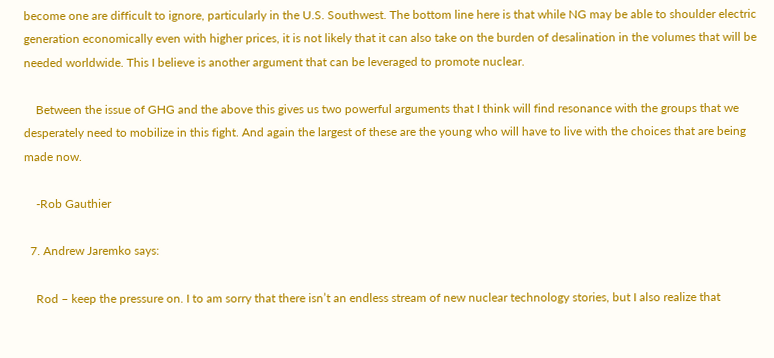become one are difficult to ignore, particularly in the U.S. Southwest. The bottom line here is that while NG may be able to shoulder electric generation economically even with higher prices, it is not likely that it can also take on the burden of desalination in the volumes that will be needed worldwide. This I believe is another argument that can be leveraged to promote nuclear.

    Between the issue of GHG and the above this gives us two powerful arguments that I think will find resonance with the groups that we desperately need to mobilize in this fight. And again the largest of these are the young who will have to live with the choices that are being made now.

    -Rob Gauthier

  7. Andrew Jaremko says:

    Rod – keep the pressure on. I to am sorry that there isn’t an endless stream of new nuclear technology stories, but I also realize that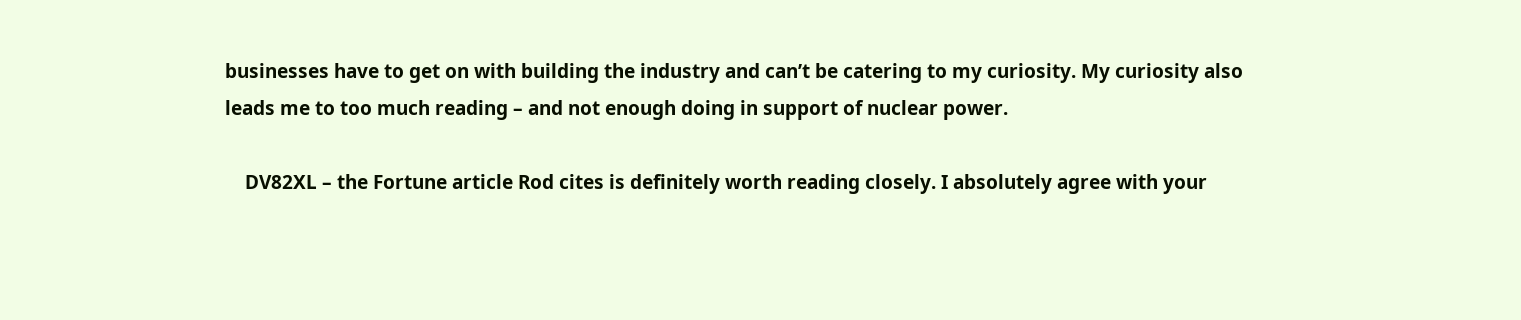businesses have to get on with building the industry and can’t be catering to my curiosity. My curiosity also leads me to too much reading – and not enough doing in support of nuclear power.

    DV82XL – the Fortune article Rod cites is definitely worth reading closely. I absolutely agree with your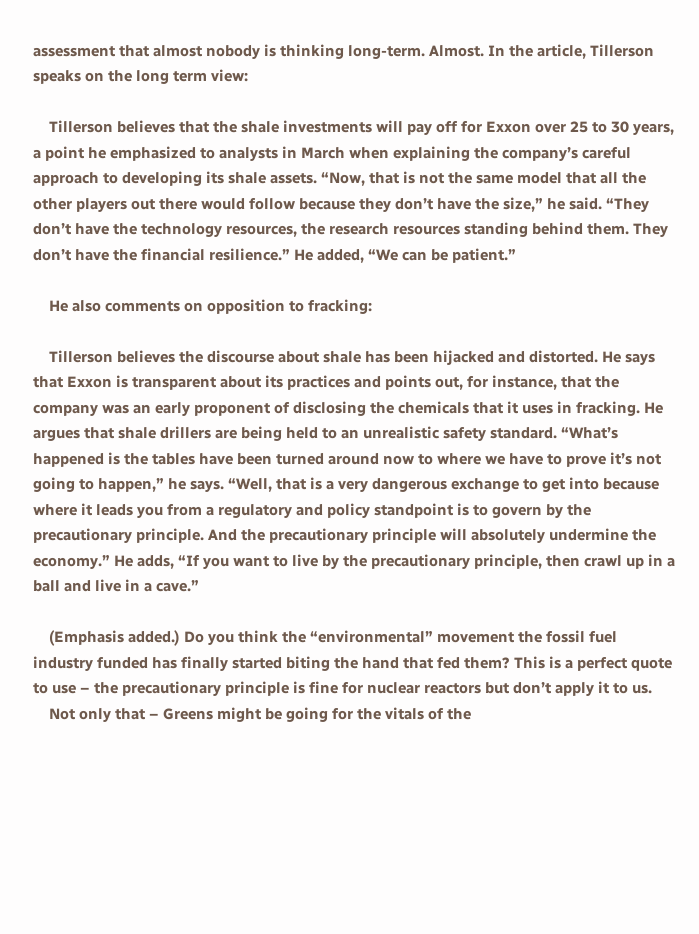assessment that almost nobody is thinking long-term. Almost. In the article, Tillerson speaks on the long term view:

    Tillerson believes that the shale investments will pay off for Exxon over 25 to 30 years, a point he emphasized to analysts in March when explaining the company’s careful approach to developing its shale assets. “Now, that is not the same model that all the other players out there would follow because they don’t have the size,” he said. “They don’t have the technology resources, the research resources standing behind them. They don’t have the financial resilience.” He added, “We can be patient.”

    He also comments on opposition to fracking:

    Tillerson believes the discourse about shale has been hijacked and distorted. He says that Exxon is transparent about its practices and points out, for instance, that the company was an early proponent of disclosing the chemicals that it uses in fracking. He argues that shale drillers are being held to an unrealistic safety standard. “What’s happened is the tables have been turned around now to where we have to prove it’s not going to happen,” he says. “Well, that is a very dangerous exchange to get into because where it leads you from a regulatory and policy standpoint is to govern by the precautionary principle. And the precautionary principle will absolutely undermine the economy.” He adds, “If you want to live by the precautionary principle, then crawl up in a ball and live in a cave.”

    (Emphasis added.) Do you think the “environmental” movement the fossil fuel industry funded has finally started biting the hand that fed them? This is a perfect quote to use – the precautionary principle is fine for nuclear reactors but don’t apply it to us.
    Not only that – Greens might be going for the vitals of the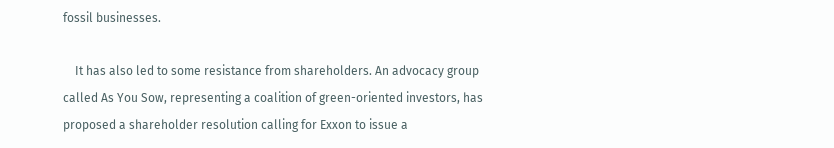fossil businesses.

    It has also led to some resistance from shareholders. An advocacy group called As You Sow, representing a coalition of green-oriented investors, has proposed a shareholder resolution calling for Exxon to issue a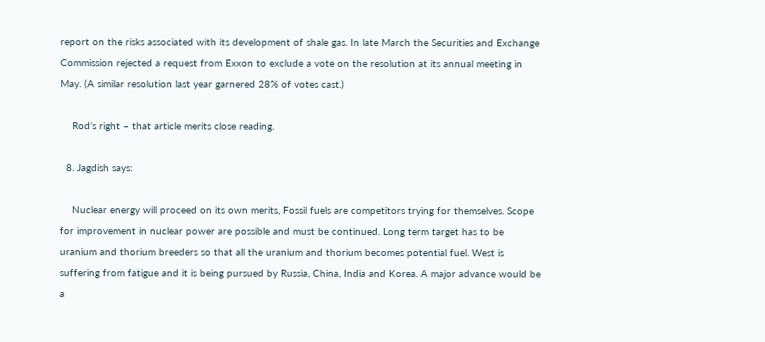report on the risks associated with its development of shale gas. In late March the Securities and Exchange Commission rejected a request from Exxon to exclude a vote on the resolution at its annual meeting in May. (A similar resolution last year garnered 28% of votes cast.)

    Rod’s right – that article merits close reading.

  8. Jagdish says:

    Nuclear energy will proceed on its own merits, Fossil fuels are competitors trying for themselves. Scope for improvement in nuclear power are possible and must be continued. Long term target has to be uranium and thorium breeders so that all the uranium and thorium becomes potential fuel. West is suffering from fatigue and it is being pursued by Russia, China, India and Korea. A major advance would be a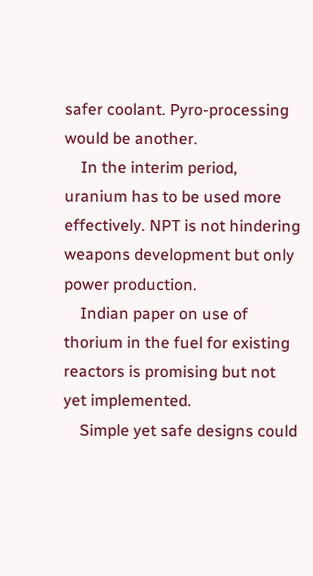safer coolant. Pyro-processing would be another.
    In the interim period, uranium has to be used more effectively. NPT is not hindering weapons development but only power production.
    Indian paper on use of thorium in the fuel for existing reactors is promising but not yet implemented.
    Simple yet safe designs could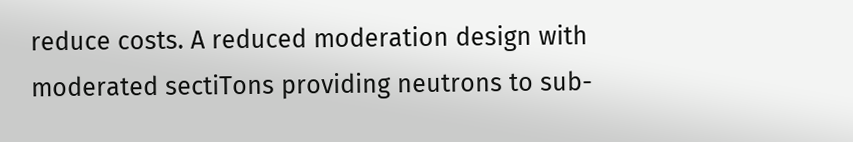reduce costs. A reduced moderation design with moderated sectiTons providing neutrons to sub-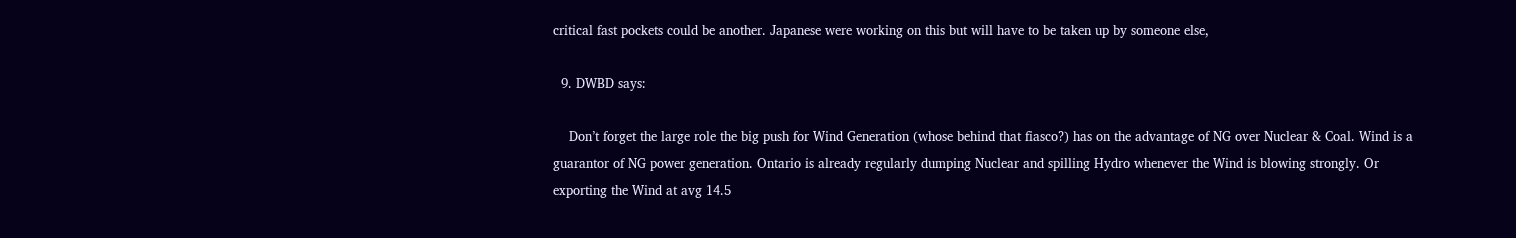critical fast pockets could be another. Japanese were working on this but will have to be taken up by someone else,

  9. DWBD says:

    Don’t forget the large role the big push for Wind Generation (whose behind that fiasco?) has on the advantage of NG over Nuclear & Coal. Wind is a guarantor of NG power generation. Ontario is already regularly dumping Nuclear and spilling Hydro whenever the Wind is blowing strongly. Or exporting the Wind at avg 14.5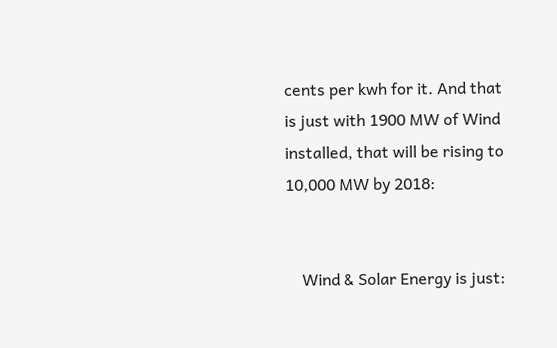cents per kwh for it. And that is just with 1900 MW of Wind installed, that will be rising to 10,000 MW by 2018:


    Wind & Solar Energy is just: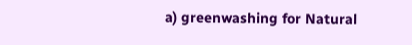a) greenwashing for Natural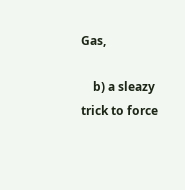Gas,

    b) a sleazy trick to force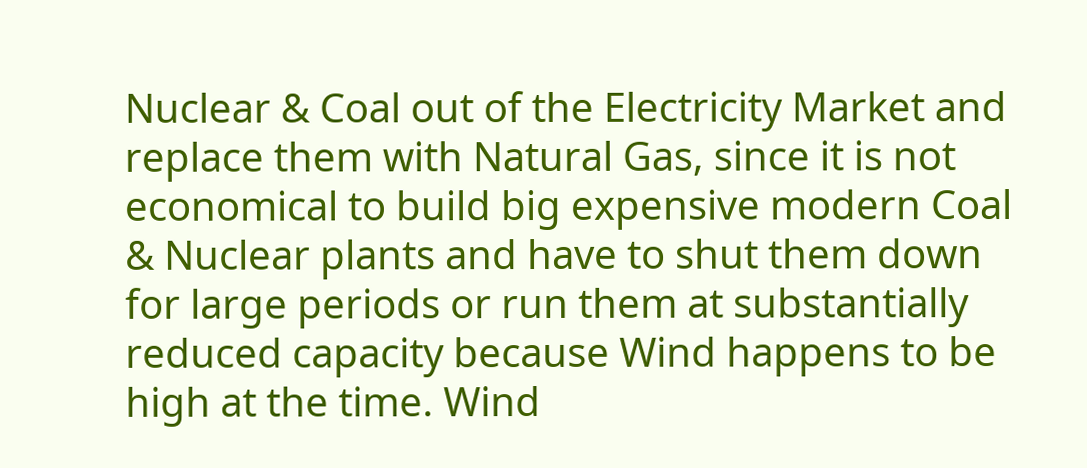Nuclear & Coal out of the Electricity Market and replace them with Natural Gas, since it is not economical to build big expensive modern Coal & Nuclear plants and have to shut them down for large periods or run them at substantially reduced capacity because Wind happens to be high at the time. Wind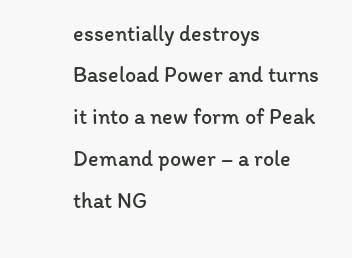essentially destroys Baseload Power and turns it into a new form of Peak Demand power – a role that NG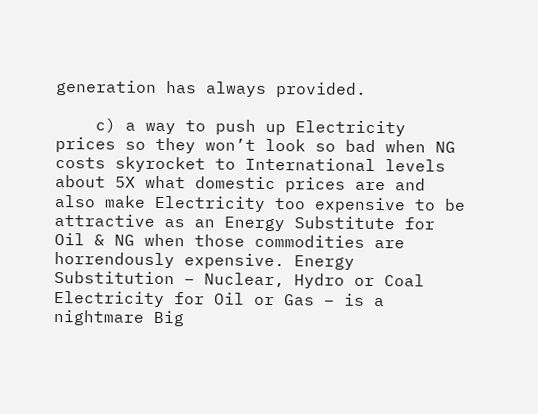generation has always provided.

    c) a way to push up Electricity prices so they won’t look so bad when NG costs skyrocket to International levels about 5X what domestic prices are and also make Electricity too expensive to be attractive as an Energy Substitute for Oil & NG when those commodities are horrendously expensive. Energy Substitution – Nuclear, Hydro or Coal Electricity for Oil or Gas – is a nightmare Big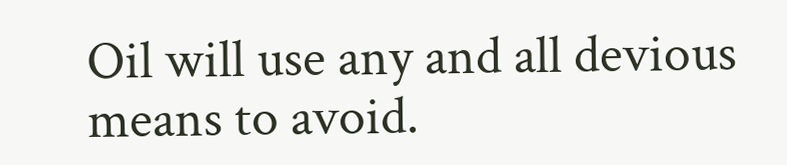Oil will use any and all devious means to avoid.